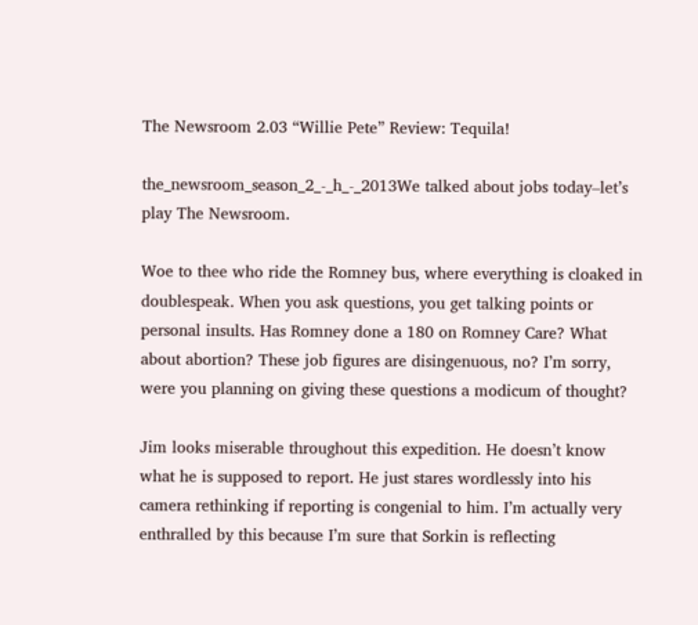The Newsroom 2.03 “Willie Pete” Review: Tequila!

the_newsroom_season_2_-_h_-_2013We talked about jobs today–let’s play The Newsroom.

Woe to thee who ride the Romney bus, where everything is cloaked in doublespeak. When you ask questions, you get talking points or personal insults. Has Romney done a 180 on Romney Care? What about abortion? These job figures are disingenuous, no? I’m sorry, were you planning on giving these questions a modicum of thought?

Jim looks miserable throughout this expedition. He doesn’t know what he is supposed to report. He just stares wordlessly into his camera rethinking if reporting is congenial to him. I’m actually very enthralled by this because I’m sure that Sorkin is reflecting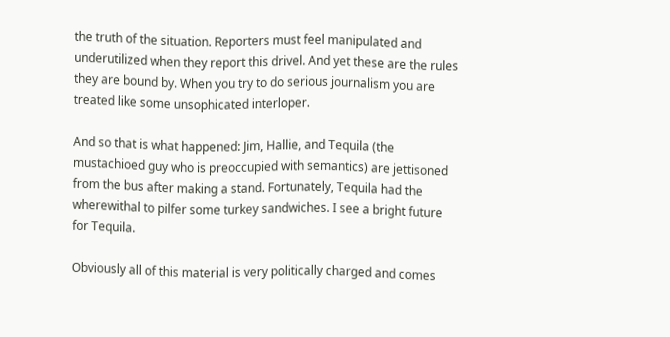the truth of the situation. Reporters must feel manipulated and underutilized when they report this drivel. And yet these are the rules they are bound by. When you try to do serious journalism you are treated like some unsophicated interloper.

And so that is what happened: Jim, Hallie, and Tequila (the mustachioed guy who is preoccupied with semantics) are jettisoned from the bus after making a stand. Fortunately, Tequila had the wherewithal to pilfer some turkey sandwiches. I see a bright future for Tequila.

Obviously all of this material is very politically charged and comes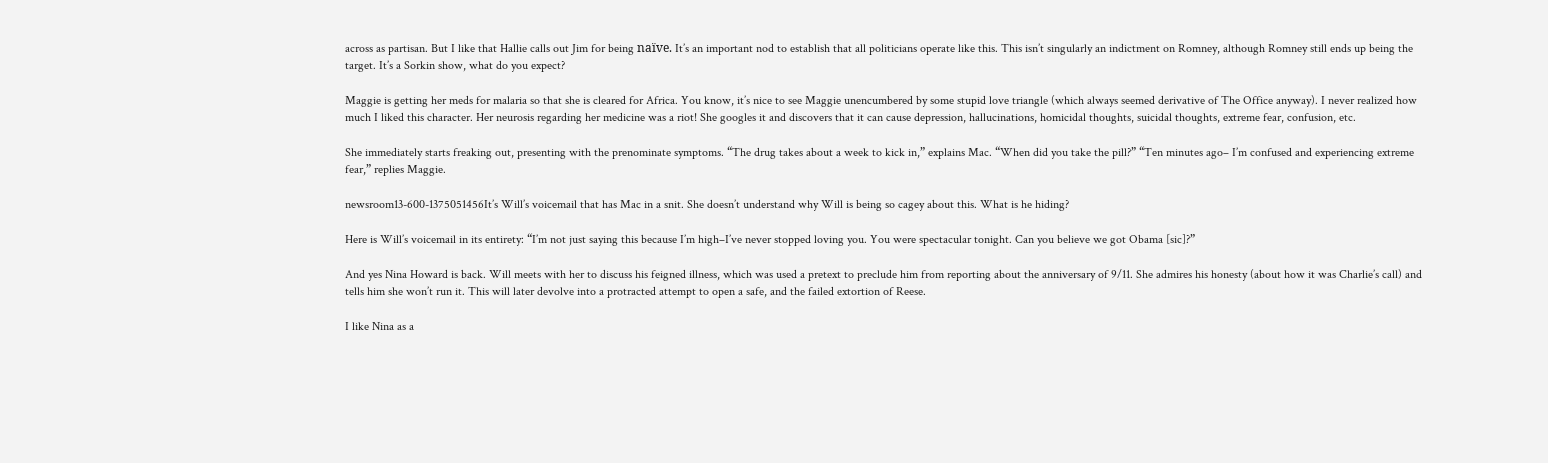across as partisan. But I like that Hallie calls out Jim for being naïve. It’s an important nod to establish that all politicians operate like this. This isn’t singularly an indictment on Romney, although Romney still ends up being the target. It’s a Sorkin show, what do you expect?

Maggie is getting her meds for malaria so that she is cleared for Africa. You know, it’s nice to see Maggie unencumbered by some stupid love triangle (which always seemed derivative of The Office anyway). I never realized how much I liked this character. Her neurosis regarding her medicine was a riot! She googles it and discovers that it can cause depression, hallucinations, homicidal thoughts, suicidal thoughts, extreme fear, confusion, etc.

She immediately starts freaking out, presenting with the prenominate symptoms. “The drug takes about a week to kick in,” explains Mac. “When did you take the pill?” “Ten minutes ago– I’m confused and experiencing extreme fear,” replies Maggie.

newsroom13-600-1375051456It’s Will’s voicemail that has Mac in a snit. She doesn’t understand why Will is being so cagey about this. What is he hiding?

Here is Will’s voicemail in its entirety: “I’m not just saying this because I’m high–I’ve never stopped loving you. You were spectacular tonight. Can you believe we got Obama [sic]?”

And yes Nina Howard is back. Will meets with her to discuss his feigned illness, which was used a pretext to preclude him from reporting about the anniversary of 9/11. She admires his honesty (about how it was Charlie’s call) and tells him she won’t run it. This will later devolve into a protracted attempt to open a safe, and the failed extortion of Reese.

I like Nina as a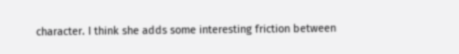character. I think she adds some interesting friction between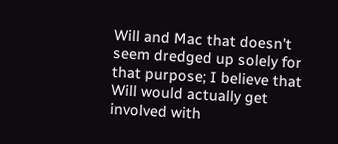Will and Mac that doesn’t seem dredged up solely for that purpose; I believe that Will would actually get involved with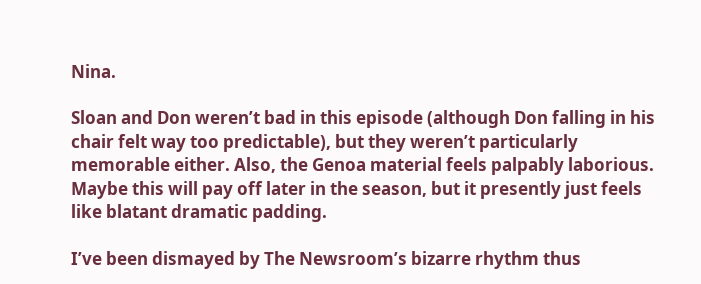Nina.

Sloan and Don weren’t bad in this episode (although Don falling in his chair felt way too predictable), but they weren’t particularly memorable either. Also, the Genoa material feels palpably laborious. Maybe this will pay off later in the season, but it presently just feels like blatant dramatic padding.

I’ve been dismayed by The Newsroom’s bizarre rhythm thus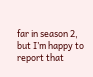far in season 2, but I’m happy to report that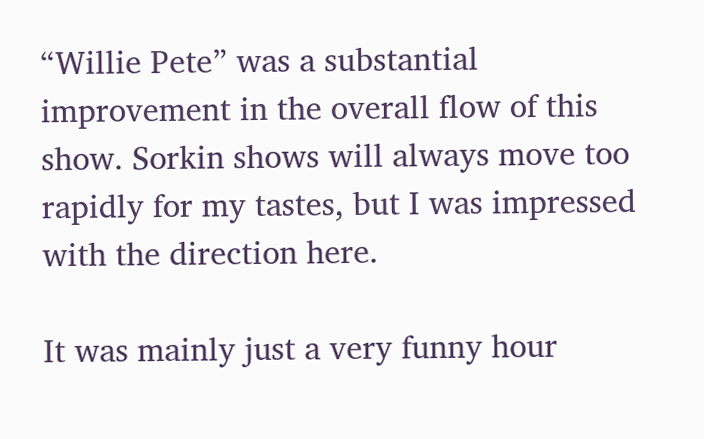“Willie Pete” was a substantial improvement in the overall flow of this show. Sorkin shows will always move too rapidly for my tastes, but I was impressed with the direction here.

It was mainly just a very funny hour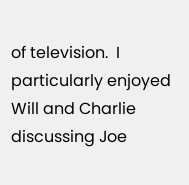of television.  I particularly enjoyed Will and Charlie discussing Joe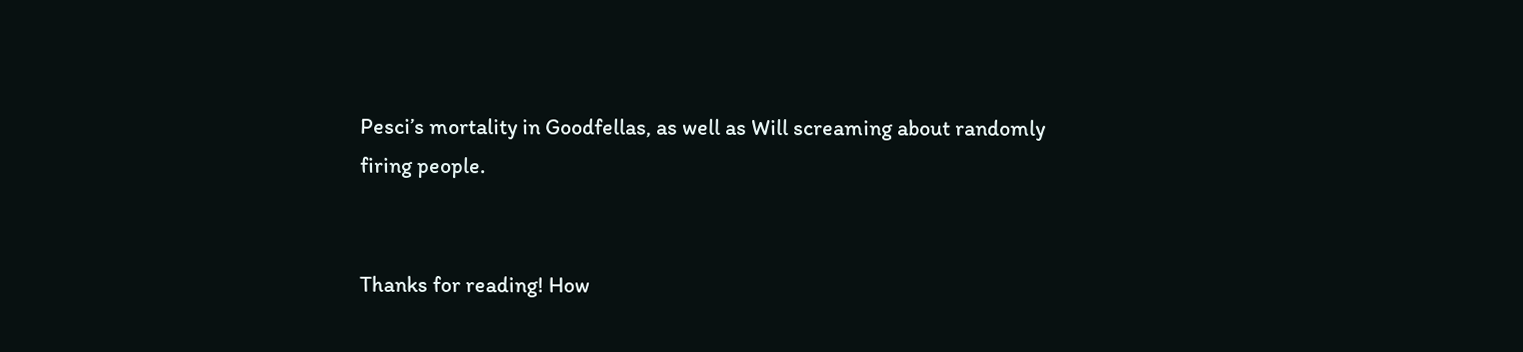Pesci’s mortality in Goodfellas, as well as Will screaming about randomly firing people.


Thanks for reading! How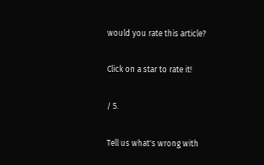would you rate this article?

Click on a star to rate it!

/ 5.

Tell us what's wrong with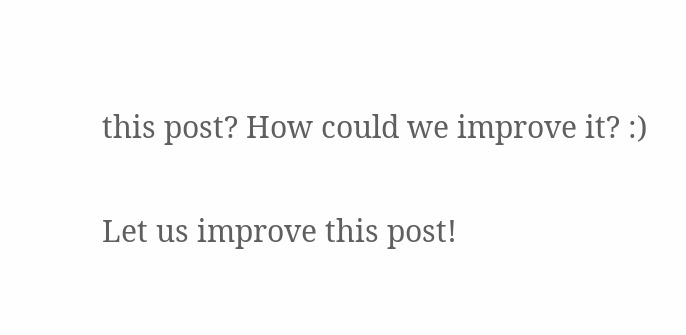this post? How could we improve it? :)

Let us improve this post!